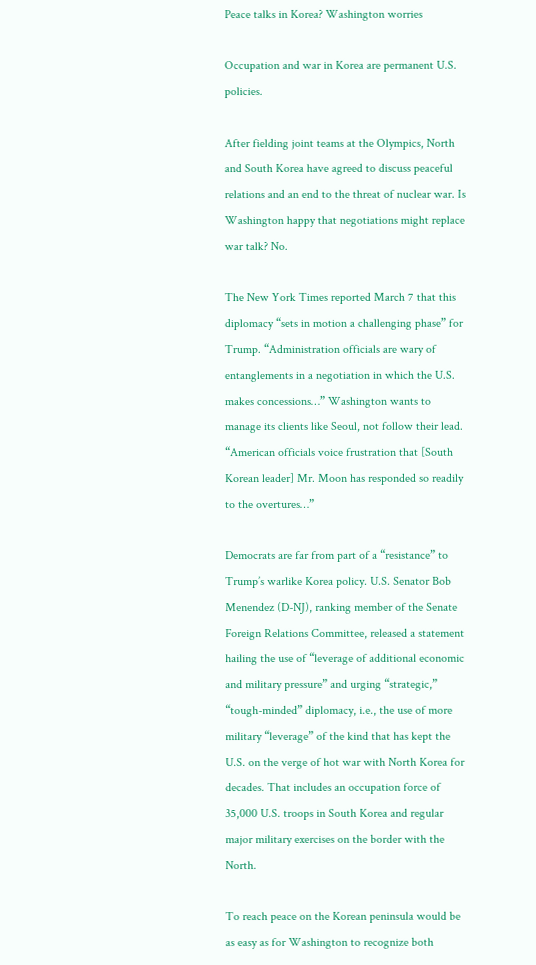Peace talks in Korea? Washington worries

Occupation and war in Korea are permanent U.S. policies.

After fielding joint teams at the Olympics, North and South Korea have agreed to discuss peaceful relations and an end to the threat of nuclear war. Is Washington happy that negotiations might replace war talk? No.

The New York Times reported March 7 that this diplomacy “sets in motion a challenging phase” for Trump. “Administration officials are wary of entanglements in a negotiation in which the U.S. makes concessions…” Washington wants to manage its clients like Seoul, not follow their lead. “American officials voice frustration that [South Korean leader] Mr. Moon has responded so readily to the overtures…”

Democrats are far from part of a “resistance” to Trump’s warlike Korea policy. U.S. Senator Bob Menendez (D-NJ), ranking member of the Senate Foreign Relations Committee, released a statement hailing the use of “leverage of additional economic and military pressure” and urging “strategic,” “tough-minded” diplomacy, i.e., the use of more military “leverage” of the kind that has kept the U.S. on the verge of hot war with North Korea for decades. That includes an occupation force of 35,000 U.S. troops in South Korea and regular major military exercises on the border with the North.

To reach peace on the Korean peninsula would be as easy as for Washington to recognize both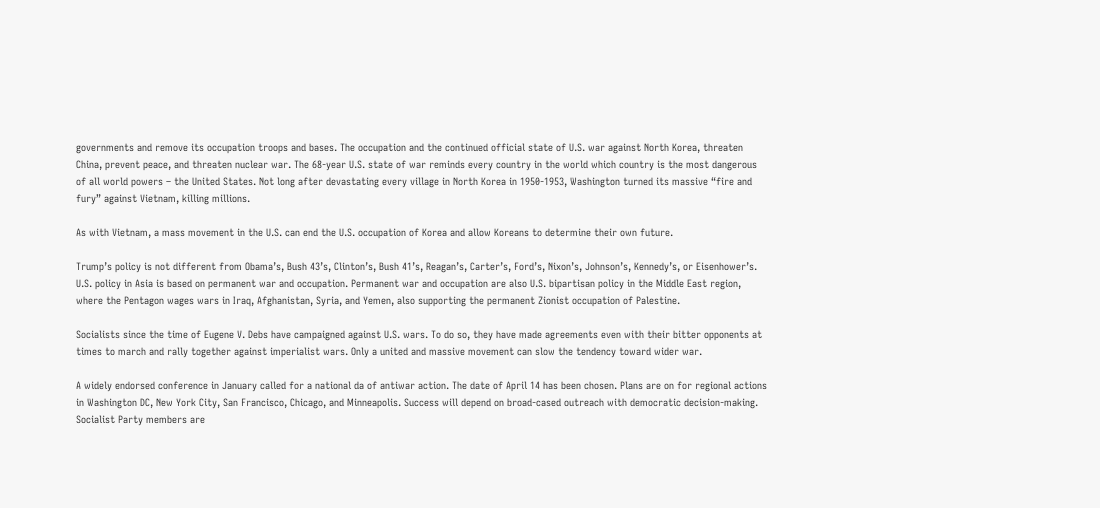governments and remove its occupation troops and bases. The occupation and the continued official state of U.S. war against North Korea, threaten China, prevent peace, and threaten nuclear war. The 68-year U.S. state of war reminds every country in the world which country is the most dangerous of all world powers – the United States. Not long after devastating every village in North Korea in 1950-1953, Washington turned its massive “fire and fury” against Vietnam, killing millions.

As with Vietnam, a mass movement in the U.S. can end the U.S. occupation of Korea and allow Koreans to determine their own future.

Trump’s policy is not different from Obama’s, Bush 43’s, Clinton’s, Bush 41’s, Reagan’s, Carter’s, Ford’s, Nixon’s, Johnson’s, Kennedy’s, or Eisenhower’s. U.S. policy in Asia is based on permanent war and occupation. Permanent war and occupation are also U.S. bipartisan policy in the Middle East region, where the Pentagon wages wars in Iraq, Afghanistan, Syria, and Yemen, also supporting the permanent Zionist occupation of Palestine.

Socialists since the time of Eugene V. Debs have campaigned against U.S. wars. To do so, they have made agreements even with their bitter opponents at times to march and rally together against imperialist wars. Only a united and massive movement can slow the tendency toward wider war.

A widely endorsed conference in January called for a national da of antiwar action. The date of April 14 has been chosen. Plans are on for regional actions in Washington DC, New York City, San Francisco, Chicago, and Minneapolis. Success will depend on broad-cased outreach with democratic decision-making. Socialist Party members are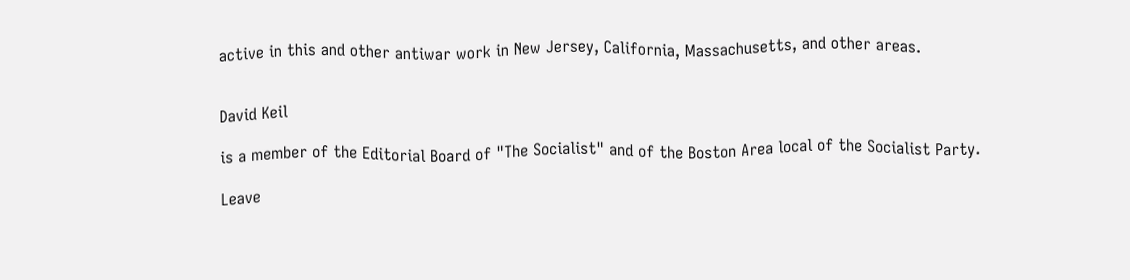active in this and other antiwar work in New Jersey, California, Massachusetts, and other areas.


David Keil

is a member of the Editorial Board of "The Socialist" and of the Boston Area local of the Socialist Party.

Leave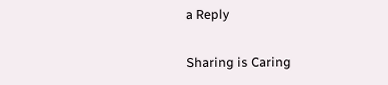a Reply

Sharing is Caring